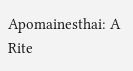Apomainesthai: A Rite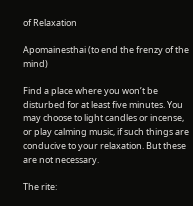of Relaxation

Apomainesthai (to end the frenzy of the mind)

Find a place where you won’t be disturbed for at least five minutes. You may choose to light candles or incense, or play calming music, if such things are conducive to your relaxation. But these are not necessary.

The rite: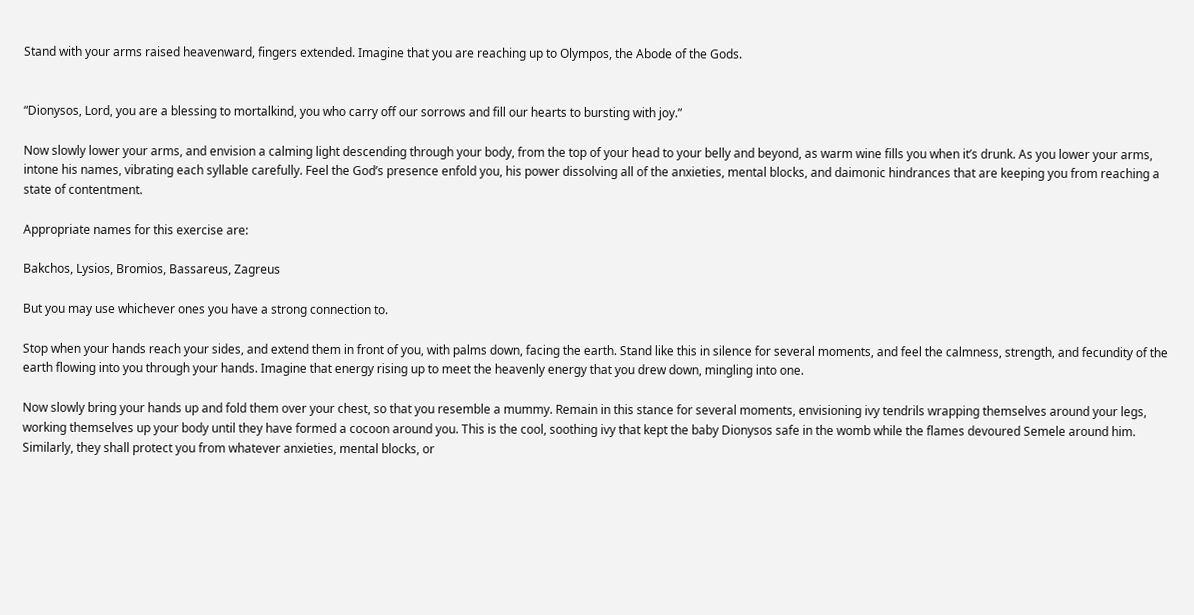Stand with your arms raised heavenward, fingers extended. Imagine that you are reaching up to Olympos, the Abode of the Gods.


“Dionysos, Lord, you are a blessing to mortalkind, you who carry off our sorrows and fill our hearts to bursting with joy.”

Now slowly lower your arms, and envision a calming light descending through your body, from the top of your head to your belly and beyond, as warm wine fills you when it’s drunk. As you lower your arms, intone his names, vibrating each syllable carefully. Feel the God’s presence enfold you, his power dissolving all of the anxieties, mental blocks, and daimonic hindrances that are keeping you from reaching a state of contentment.

Appropriate names for this exercise are:

Bakchos, Lysios, Bromios, Bassareus, Zagreus

But you may use whichever ones you have a strong connection to.

Stop when your hands reach your sides, and extend them in front of you, with palms down, facing the earth. Stand like this in silence for several moments, and feel the calmness, strength, and fecundity of the earth flowing into you through your hands. Imagine that energy rising up to meet the heavenly energy that you drew down, mingling into one.

Now slowly bring your hands up and fold them over your chest, so that you resemble a mummy. Remain in this stance for several moments, envisioning ivy tendrils wrapping themselves around your legs, working themselves up your body until they have formed a cocoon around you. This is the cool, soothing ivy that kept the baby Dionysos safe in the womb while the flames devoured Semele around him. Similarly, they shall protect you from whatever anxieties, mental blocks, or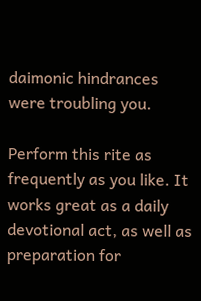daimonic hindrances were troubling you.

Perform this rite as frequently as you like. It works great as a daily devotional act, as well as preparation for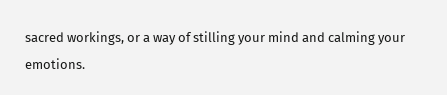sacred workings, or a way of stilling your mind and calming your emotions.